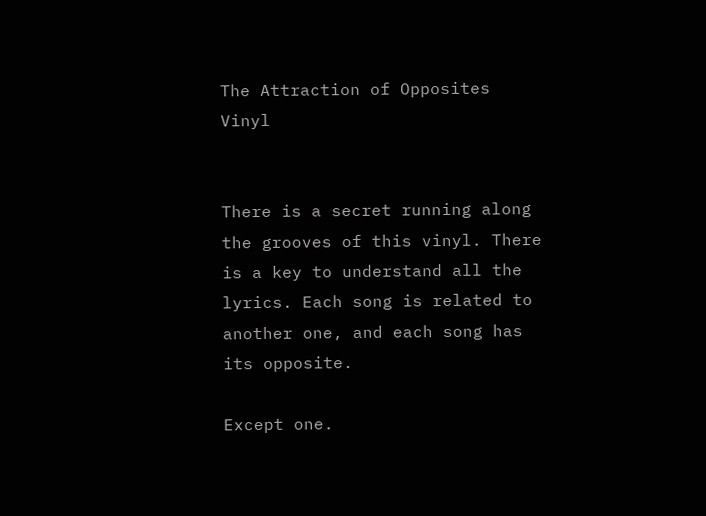The Attraction of Opposites Vinyl


There is a secret running along the grooves of this vinyl. There is a key to understand all the lyrics. Each song is related to another one, and each song has its opposite.

Except one.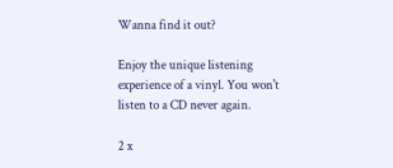Wanna find it out?

Enjoy the unique listening experience of a vinyl. You won't listen to a CD never again.

2 x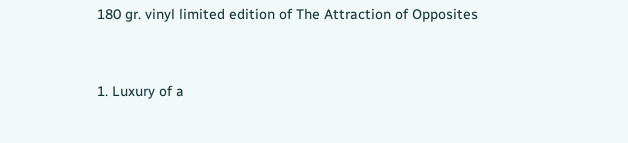180 gr. vinyl limited edition of The Attraction of Opposites


1. Luxury of a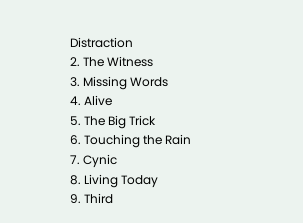Distraction
2. The Witness
3. Missing Words
4. Alive
5. The Big Trick
6. Touching the Rain
7. Cynic
8. Living Today
9. Third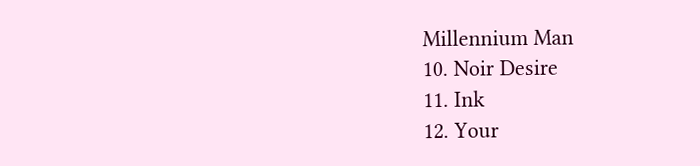Millennium Man
10. Noir Desire
11. Ink
12. Your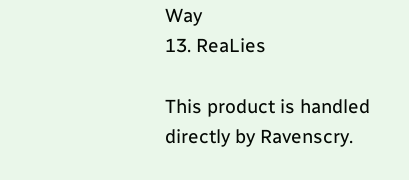Way
13. ReaLies

This product is handled directly by Ravenscry.